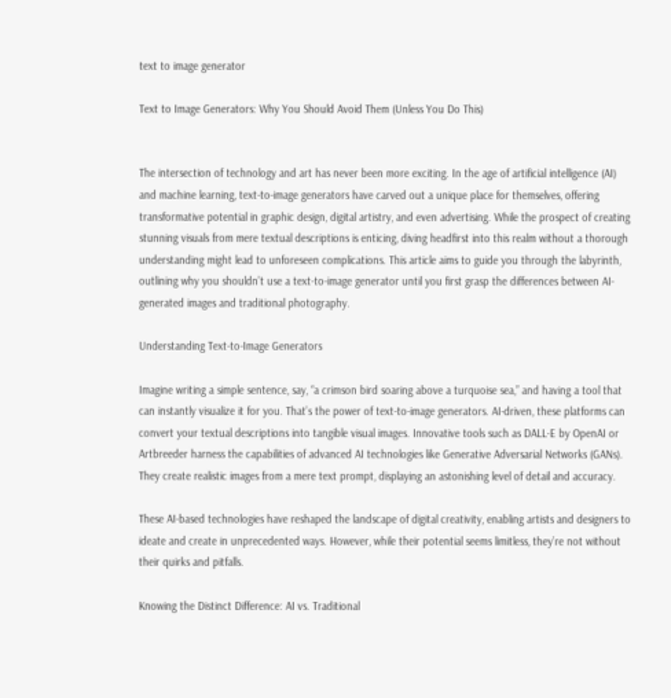text to image generator

Text to Image Generators: Why You Should Avoid Them (Unless You Do This)


The intersection of technology and art has never been more exciting. In the age of artificial intelligence (AI) and machine learning, text-to-image generators have carved out a unique place for themselves, offering transformative potential in graphic design, digital artistry, and even advertising. While the prospect of creating stunning visuals from mere textual descriptions is enticing, diving headfirst into this realm without a thorough understanding might lead to unforeseen complications. This article aims to guide you through the labyrinth, outlining why you shouldn’t use a text-to-image generator until you first grasp the differences between AI-generated images and traditional photography.

Understanding Text-to-Image Generators

Imagine writing a simple sentence, say, “a crimson bird soaring above a turquoise sea,” and having a tool that can instantly visualize it for you. That’s the power of text-to-image generators. AI-driven, these platforms can convert your textual descriptions into tangible visual images. Innovative tools such as DALL·E by OpenAI or Artbreeder harness the capabilities of advanced AI technologies like Generative Adversarial Networks (GANs). They create realistic images from a mere text prompt, displaying an astonishing level of detail and accuracy.

These AI-based technologies have reshaped the landscape of digital creativity, enabling artists and designers to ideate and create in unprecedented ways. However, while their potential seems limitless, they’re not without their quirks and pitfalls.

Knowing the Distinct Difference: AI vs. Traditional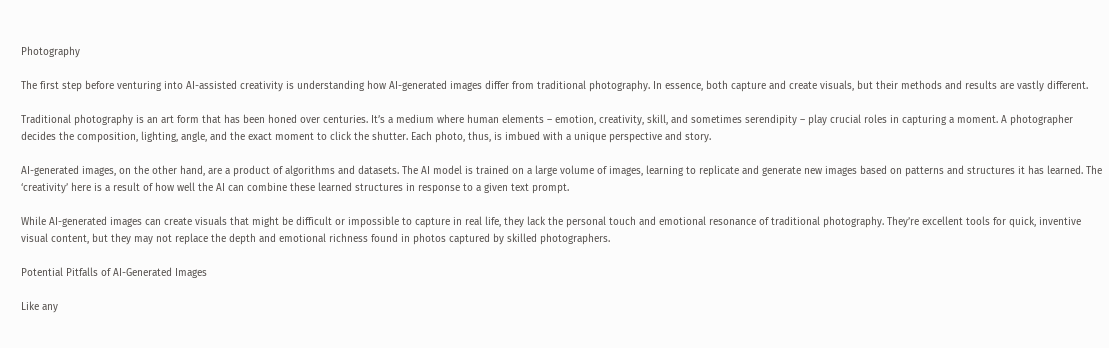Photography

The first step before venturing into AI-assisted creativity is understanding how AI-generated images differ from traditional photography. In essence, both capture and create visuals, but their methods and results are vastly different.

Traditional photography is an art form that has been honed over centuries. It’s a medium where human elements – emotion, creativity, skill, and sometimes serendipity – play crucial roles in capturing a moment. A photographer decides the composition, lighting, angle, and the exact moment to click the shutter. Each photo, thus, is imbued with a unique perspective and story.

AI-generated images, on the other hand, are a product of algorithms and datasets. The AI model is trained on a large volume of images, learning to replicate and generate new images based on patterns and structures it has learned. The ‘creativity’ here is a result of how well the AI can combine these learned structures in response to a given text prompt.

While AI-generated images can create visuals that might be difficult or impossible to capture in real life, they lack the personal touch and emotional resonance of traditional photography. They’re excellent tools for quick, inventive visual content, but they may not replace the depth and emotional richness found in photos captured by skilled photographers.

Potential Pitfalls of AI-Generated Images

Like any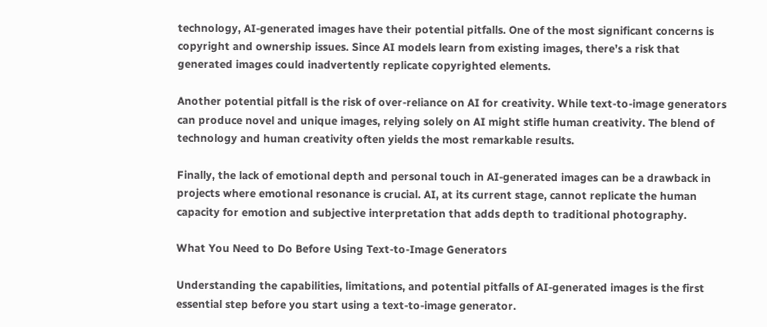technology, AI-generated images have their potential pitfalls. One of the most significant concerns is copyright and ownership issues. Since AI models learn from existing images, there’s a risk that generated images could inadvertently replicate copyrighted elements.

Another potential pitfall is the risk of over-reliance on AI for creativity. While text-to-image generators can produce novel and unique images, relying solely on AI might stifle human creativity. The blend of technology and human creativity often yields the most remarkable results.

Finally, the lack of emotional depth and personal touch in AI-generated images can be a drawback in projects where emotional resonance is crucial. AI, at its current stage, cannot replicate the human capacity for emotion and subjective interpretation that adds depth to traditional photography.

What You Need to Do Before Using Text-to-Image Generators

Understanding the capabilities, limitations, and potential pitfalls of AI-generated images is the first essential step before you start using a text-to-image generator.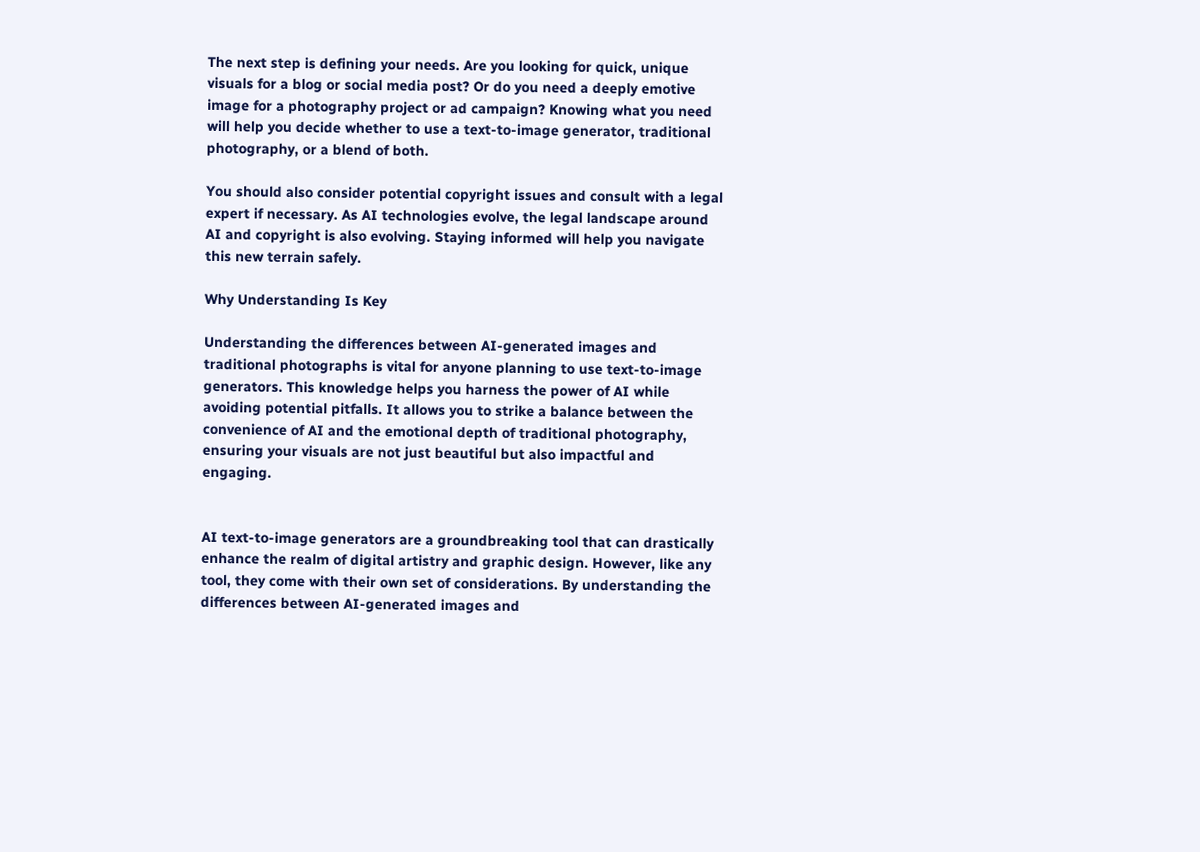The next step is defining your needs. Are you looking for quick, unique visuals for a blog or social media post? Or do you need a deeply emotive image for a photography project or ad campaign? Knowing what you need will help you decide whether to use a text-to-image generator, traditional photography, or a blend of both.

You should also consider potential copyright issues and consult with a legal expert if necessary. As AI technologies evolve, the legal landscape around AI and copyright is also evolving. Staying informed will help you navigate this new terrain safely.

Why Understanding Is Key

Understanding the differences between AI-generated images and traditional photographs is vital for anyone planning to use text-to-image generators. This knowledge helps you harness the power of AI while avoiding potential pitfalls. It allows you to strike a balance between the convenience of AI and the emotional depth of traditional photography, ensuring your visuals are not just beautiful but also impactful and engaging.


AI text-to-image generators are a groundbreaking tool that can drastically enhance the realm of digital artistry and graphic design. However, like any tool, they come with their own set of considerations. By understanding the differences between AI-generated images and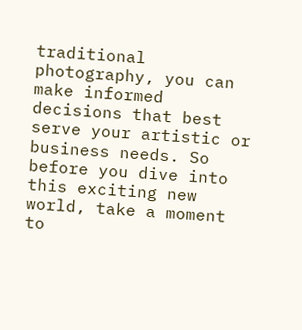traditional photography, you can make informed decisions that best serve your artistic or business needs. So before you dive into this exciting new world, take a moment to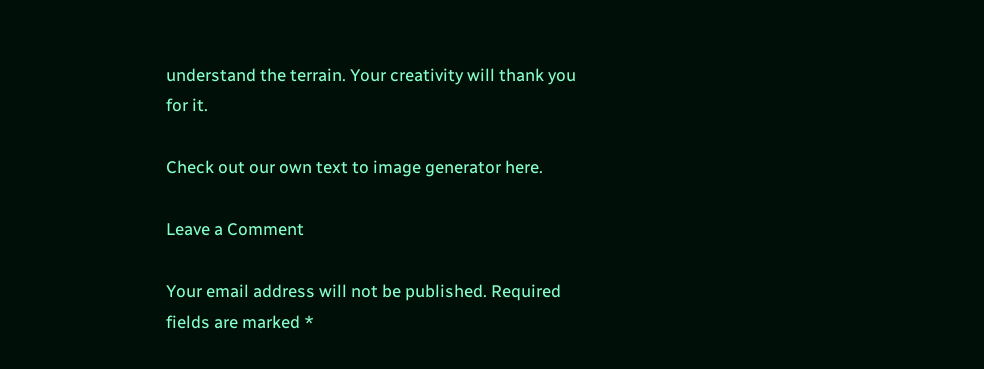understand the terrain. Your creativity will thank you for it.

Check out our own text to image generator here.

Leave a Comment

Your email address will not be published. Required fields are marked *